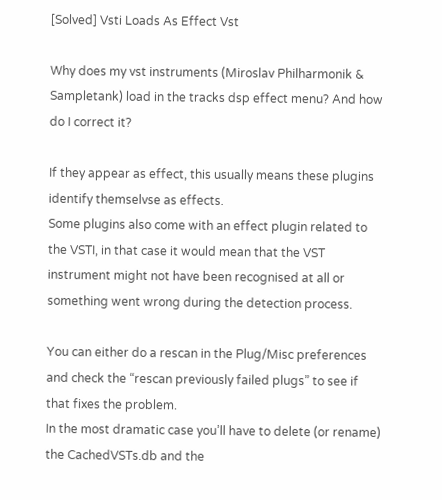[Solved] Vsti Loads As Effect Vst

Why does my vst instruments (Miroslav Philharmonik & Sampletank) load in the tracks dsp effect menu? And how do I correct it?

If they appear as effect, this usually means these plugins identify themselvse as effects.
Some plugins also come with an effect plugin related to the VSTI, in that case it would mean that the VST instrument might not have been recognised at all or something went wrong during the detection process.

You can either do a rescan in the Plug/Misc preferences and check the “rescan previously failed plugs” to see if that fixes the problem.
In the most dramatic case you’ll have to delete (or rename) the CachedVSTs.db and the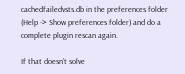cachedfailedvsts.db in the preferences folder (Help -> Show preferences folder) and do a complete plugin rescan again.

If that doesn’t solve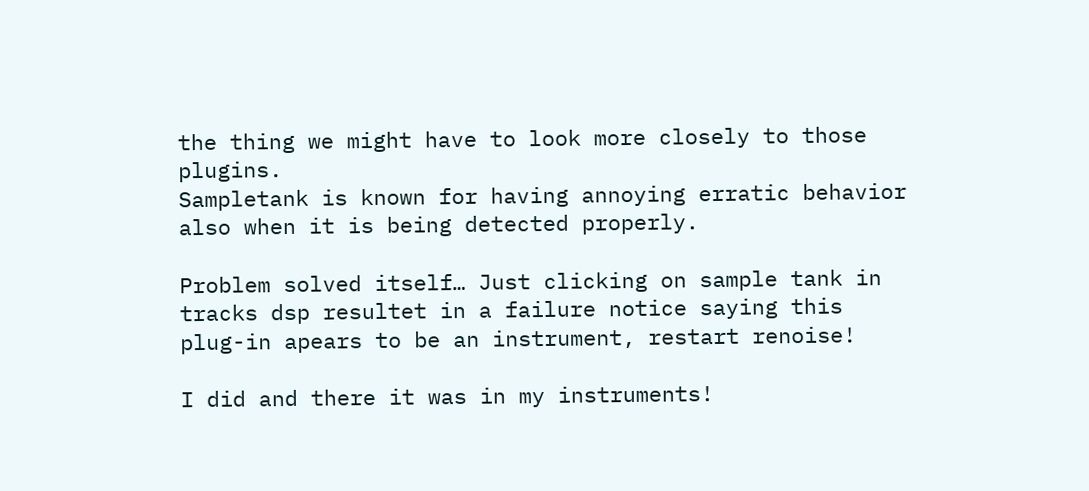the thing we might have to look more closely to those plugins.
Sampletank is known for having annoying erratic behavior also when it is being detected properly.

Problem solved itself… Just clicking on sample tank in tracks dsp resultet in a failure notice saying this plug-in apears to be an instrument, restart renoise!

I did and there it was in my instruments!